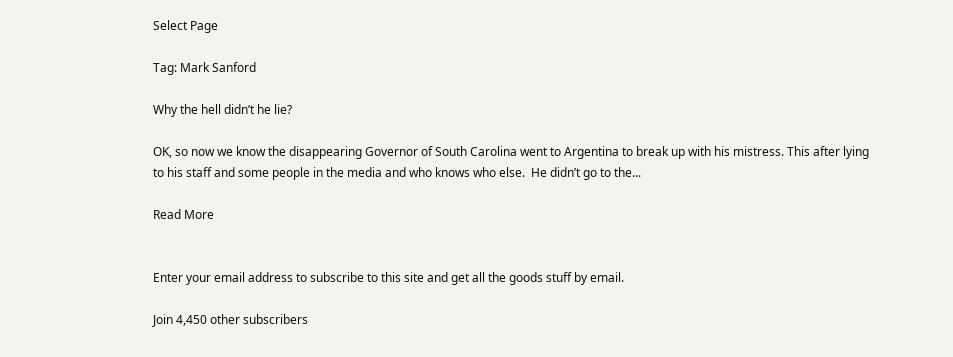Select Page

Tag: Mark Sanford

Why the hell didn’t he lie?

OK, so now we know the disappearing Governor of South Carolina went to Argentina to break up with his mistress. This after lying to his staff and some people in the media and who knows who else.  He didn’t go to the...

Read More


Enter your email address to subscribe to this site and get all the goods stuff by email.

Join 4,450 other subscribers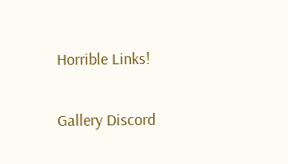Horrible Links!

Gallery Discord